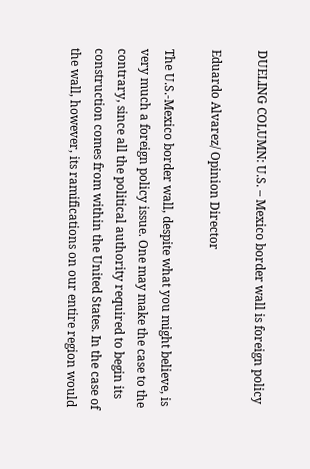DUELING COLUMN: U.S. – Mexico border wall is foreign policy

Eduardo Alvarez/ Opinion Director

The U.S.-Mexico border wall, despite what you might believe, is very much a foreign policy issue. One may make the case to the contrary, since all the political authority required to begin its construction comes from within the United States. In the case of the wall, however, its ramifications on our entire region would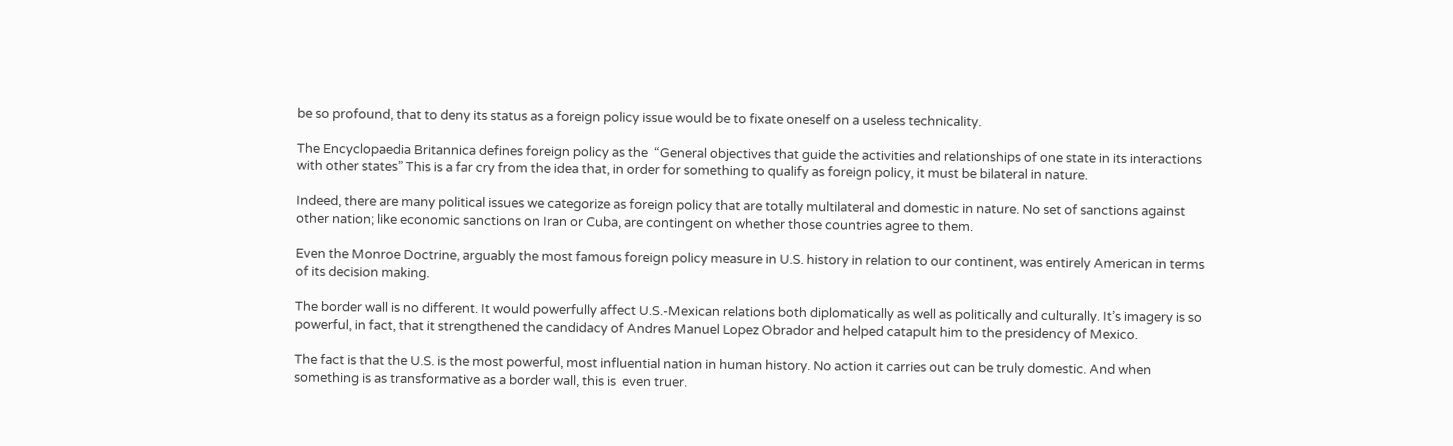be so profound, that to deny its status as a foreign policy issue would be to fixate oneself on a useless technicality.

The Encyclopaedia Britannica defines foreign policy as the  “General objectives that guide the activities and relationships of one state in its interactions with other states” This is a far cry from the idea that, in order for something to qualify as foreign policy, it must be bilateral in nature.

Indeed, there are many political issues we categorize as foreign policy that are totally multilateral and domestic in nature. No set of sanctions against other nation; like economic sanctions on Iran or Cuba, are contingent on whether those countries agree to them.

Even the Monroe Doctrine, arguably the most famous foreign policy measure in U.S. history in relation to our continent, was entirely American in terms of its decision making.

The border wall is no different. It would powerfully affect U.S.-Mexican relations both diplomatically as well as politically and culturally. It’s imagery is so powerful, in fact, that it strengthened the candidacy of Andres Manuel Lopez Obrador and helped catapult him to the presidency of Mexico.

The fact is that the U.S. is the most powerful, most influential nation in human history. No action it carries out can be truly domestic. And when something is as transformative as a border wall, this is  even truer.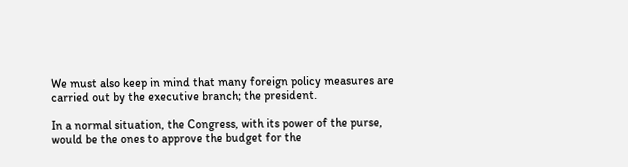We must also keep in mind that many foreign policy measures are carried out by the executive branch; the president.

In a normal situation, the Congress, with its power of the purse, would be the ones to approve the budget for the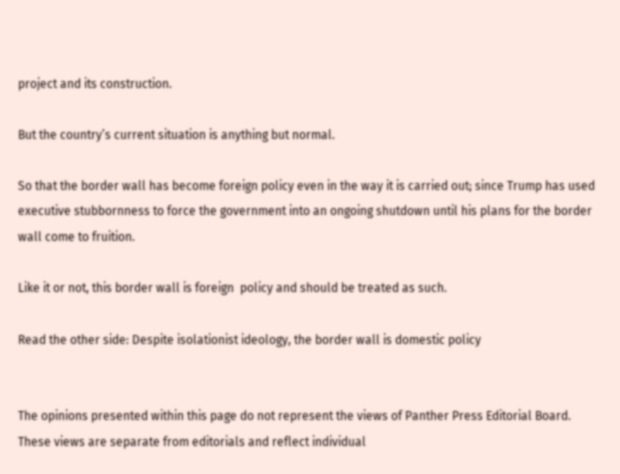project and its construction.

But the country’s current situation is anything but normal.

So that the border wall has become foreign policy even in the way it is carried out; since Trump has used executive stubbornness to force the government into an ongoing shutdown until his plans for the border wall come to fruition.

Like it or not, this border wall is foreign  policy and should be treated as such.

Read the other side: Despite isolationist ideology, the border wall is domestic policy


The opinions presented within this page do not represent the views of Panther Press Editorial Board. These views are separate from editorials and reflect individual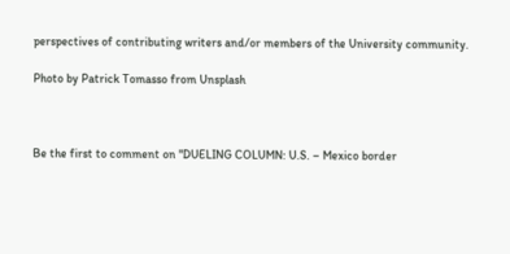perspectives of contributing writers and/or members of the University community.

Photo by Patrick Tomasso from Unsplash



Be the first to comment on "DUELING COLUMN: U.S. – Mexico border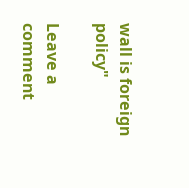wall is foreign policy"

Leave a comment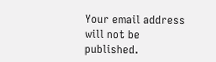Your email address will not be published.